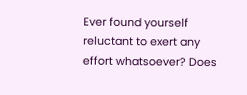Ever found yourself reluctant to exert any effort whatsoever? Does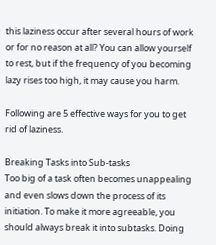this laziness occur after several hours of work or for no reason at all? You can allow yourself to rest, but if the frequency of you becoming lazy rises too high, it may cause you harm.

Following are 5 effective ways for you to get rid of laziness.

Breaking Tasks into Sub-tasks
Too big of a task often becomes unappealing and even slows down the process of its initiation. To make it more agreeable, you should always break it into subtasks. Doing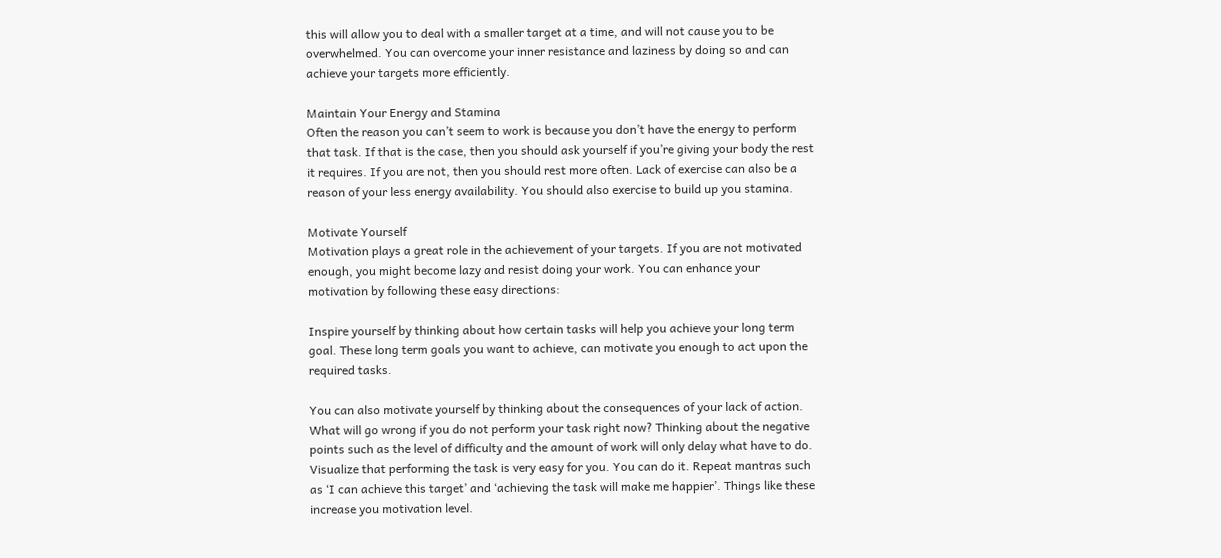this will allow you to deal with a smaller target at a time, and will not cause you to be overwhelmed. You can overcome your inner resistance and laziness by doing so and can achieve your targets more efficiently.

Maintain Your Energy and Stamina
Often the reason you can’t seem to work is because you don’t have the energy to perform that task. If that is the case, then you should ask yourself if you’re giving your body the rest it requires. If you are not, then you should rest more often. Lack of exercise can also be a reason of your less energy availability. You should also exercise to build up you stamina.

Motivate Yourself
Motivation plays a great role in the achievement of your targets. If you are not motivated enough, you might become lazy and resist doing your work. You can enhance your motivation by following these easy directions:

Inspire yourself by thinking about how certain tasks will help you achieve your long term goal. These long term goals you want to achieve, can motivate you enough to act upon the required tasks.

You can also motivate yourself by thinking about the consequences of your lack of action. What will go wrong if you do not perform your task right now? Thinking about the negative points such as the level of difficulty and the amount of work will only delay what have to do.
Visualize that performing the task is very easy for you. You can do it. Repeat mantras such as ‘I can achieve this target’ and ‘achieving the task will make me happier’. Things like these increase you motivation level.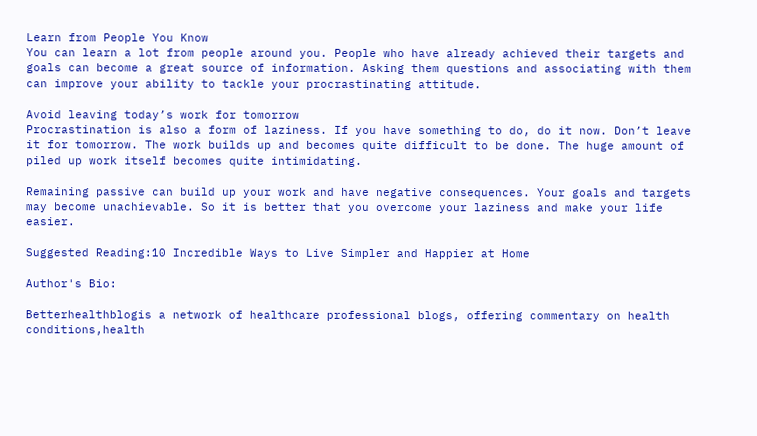Learn from People You Know
You can learn a lot from people around you. People who have already achieved their targets and goals can become a great source of information. Asking them questions and associating with them can improve your ability to tackle your procrastinating attitude.

Avoid leaving today’s work for tomorrow
Procrastination is also a form of laziness. If you have something to do, do it now. Don’t leave it for tomorrow. The work builds up and becomes quite difficult to be done. The huge amount of piled up work itself becomes quite intimidating.

Remaining passive can build up your work and have negative consequences. Your goals and targets may become unachievable. So it is better that you overcome your laziness and make your life easier.

Suggested Reading:10 Incredible Ways to Live Simpler and Happier at Home

Author's Bio:

Betterhealthblogis a network of healthcare professional blogs, offering commentary on health conditions,health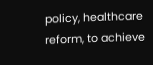policy, healthcare reform, to achieve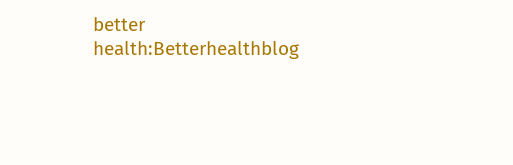better health:Betterhealthblog